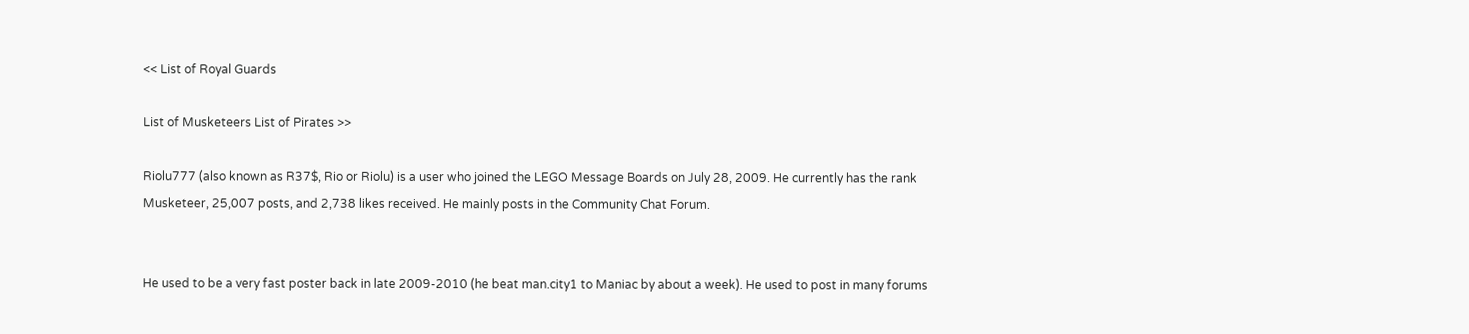<< List of Royal Guards

List of Musketeers List of Pirates >>

Riolu777 (also known as R37$, Rio or Riolu) is a user who joined the LEGO Message Boards on July 28, 2009. He currently has the rank Musketeer, 25,007 posts, and 2,738 likes received. He mainly posts in the Community Chat Forum.


He used to be a very fast poster back in late 2009-2010 (he beat man.city1 to Maniac by about a week). He used to post in many forums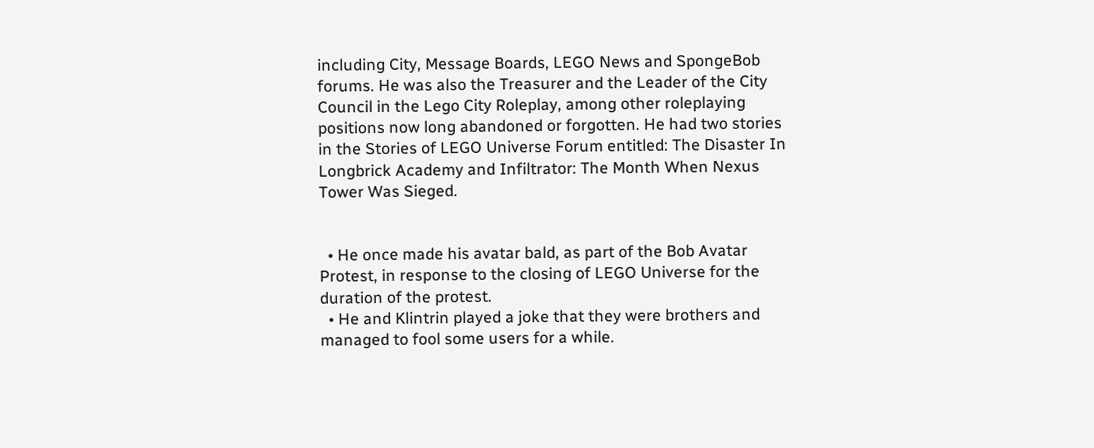including City, Message Boards, LEGO News and SpongeBob forums. He was also the Treasurer and the Leader of the City Council in the Lego City Roleplay, among other roleplaying positions now long abandoned or forgotten. He had two stories in the Stories of LEGO Universe Forum entitled: The Disaster In Longbrick Academy and Infiltrator: The Month When Nexus Tower Was Sieged.


  • He once made his avatar bald, as part of the Bob Avatar Protest, in response to the closing of LEGO Universe for the duration of the protest.
  • He and Klintrin played a joke that they were brothers and managed to fool some users for a while.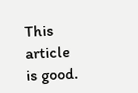This article is good.